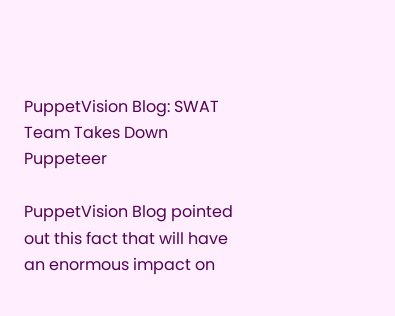PuppetVision Blog: SWAT Team Takes Down Puppeteer

PuppetVision Blog pointed out this fact that will have an enormous impact on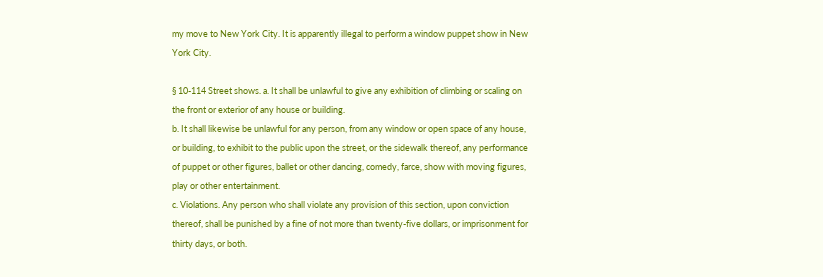my move to New York City. It is apparently illegal to perform a window puppet show in New York City.

§ 10-114 Street shows. a. It shall be unlawful to give any exhibition of climbing or scaling on the front or exterior of any house or building.
b. It shall likewise be unlawful for any person, from any window or open space of any house, or building, to exhibit to the public upon the street, or the sidewalk thereof, any performance of puppet or other figures, ballet or other dancing, comedy, farce, show with moving figures, play or other entertainment.
c. Violations. Any person who shall violate any provision of this section, upon conviction thereof, shall be punished by a fine of not more than twenty-five dollars, or imprisonment for thirty days, or both.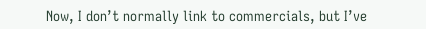Now, I don’t normally link to commercials, but I’ve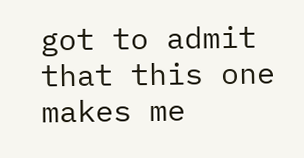got to admit that this one makes me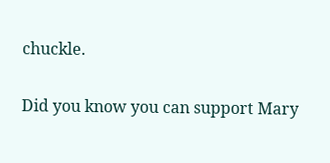chuckle.

Did you know you can support Mary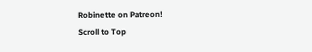Robinette on Patreon!
Scroll to Top